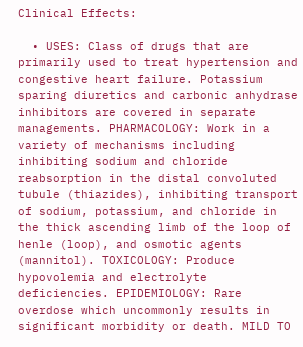Clinical Effects:

  • USES: Class of drugs that are primarily used to treat hypertension and congestive heart failure. Potassium sparing diuretics and carbonic anhydrase inhibitors are covered in separate managements. PHARMACOLOGY: Work in a variety of mechanisms including inhibiting sodium and chloride reabsorption in the distal convoluted tubule (thiazides), inhibiting transport of sodium, potassium, and chloride in the thick ascending limb of the loop of henle (loop), and osmotic agents (mannitol). TOXICOLOGY: Produce hypovolemia and electrolyte deficiencies. EPIDEMIOLOGY: Rare overdose which uncommonly results in significant morbidity or death. MILD TO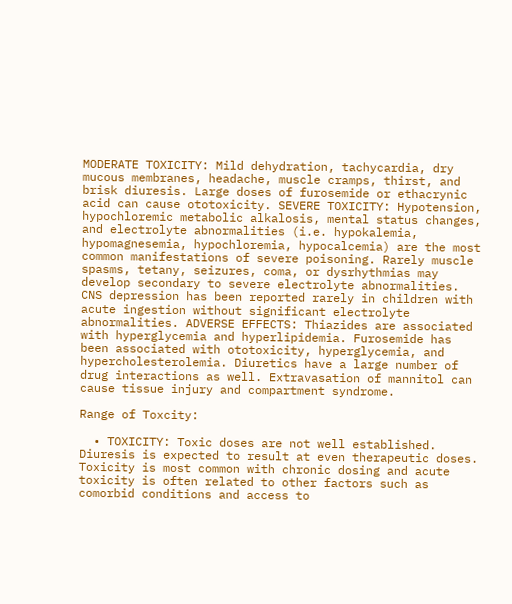MODERATE TOXICITY: Mild dehydration, tachycardia, dry mucous membranes, headache, muscle cramps, thirst, and brisk diuresis. Large doses of furosemide or ethacrynic acid can cause ototoxicity. SEVERE TOXICITY: Hypotension, hypochloremic metabolic alkalosis, mental status changes, and electrolyte abnormalities (i.e. hypokalemia, hypomagnesemia, hypochloremia, hypocalcemia) are the most common manifestations of severe poisoning. Rarely muscle spasms, tetany, seizures, coma, or dysrhythmias may develop secondary to severe electrolyte abnormalities. CNS depression has been reported rarely in children with acute ingestion without significant electrolyte abnormalities. ADVERSE EFFECTS: Thiazides are associated with hyperglycemia and hyperlipidemia. Furosemide has been associated with ototoxicity, hyperglycemia, and hypercholesterolemia. Diuretics have a large number of drug interactions as well. Extravasation of mannitol can cause tissue injury and compartment syndrome.

Range of Toxcity:

  • TOXICITY: Toxic doses are not well established. Diuresis is expected to result at even therapeutic doses. Toxicity is most common with chronic dosing and acute toxicity is often related to other factors such as comorbid conditions and access to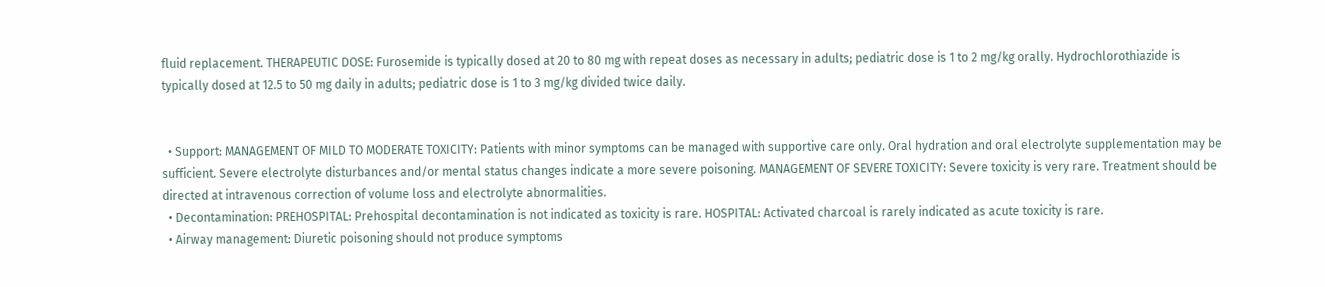fluid replacement. THERAPEUTIC DOSE: Furosemide is typically dosed at 20 to 80 mg with repeat doses as necessary in adults; pediatric dose is 1 to 2 mg/kg orally. Hydrochlorothiazide is typically dosed at 12.5 to 50 mg daily in adults; pediatric dose is 1 to 3 mg/kg divided twice daily.


  • Support: MANAGEMENT OF MILD TO MODERATE TOXICITY: Patients with minor symptoms can be managed with supportive care only. Oral hydration and oral electrolyte supplementation may be sufficient. Severe electrolyte disturbances and/or mental status changes indicate a more severe poisoning. MANAGEMENT OF SEVERE TOXICITY: Severe toxicity is very rare. Treatment should be directed at intravenous correction of volume loss and electrolyte abnormalities.
  • Decontamination: PREHOSPITAL: Prehospital decontamination is not indicated as toxicity is rare. HOSPITAL: Activated charcoal is rarely indicated as acute toxicity is rare.
  • Airway management: Diuretic poisoning should not produce symptoms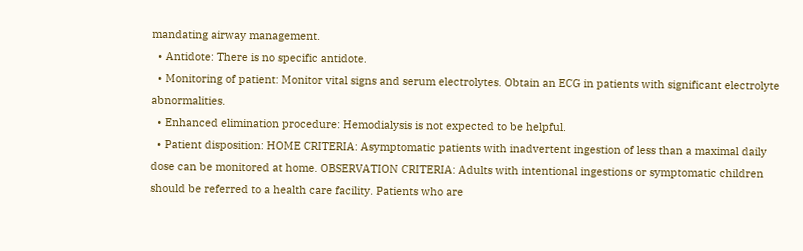mandating airway management.
  • Antidote: There is no specific antidote.
  • Monitoring of patient: Monitor vital signs and serum electrolytes. Obtain an ECG in patients with significant electrolyte abnormalities.
  • Enhanced elimination procedure: Hemodialysis is not expected to be helpful.
  • Patient disposition: HOME CRITERIA: Asymptomatic patients with inadvertent ingestion of less than a maximal daily dose can be monitored at home. OBSERVATION CRITERIA: Adults with intentional ingestions or symptomatic children should be referred to a health care facility. Patients who are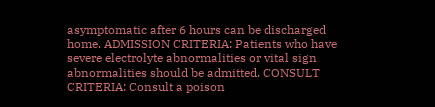asymptomatic after 6 hours can be discharged home. ADMISSION CRITERIA: Patients who have severe electrolyte abnormalities or vital sign abnormalities should be admitted. CONSULT CRITERIA: Consult a poison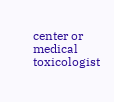center or medical toxicologist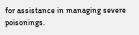for assistance in managing severe poisonings.